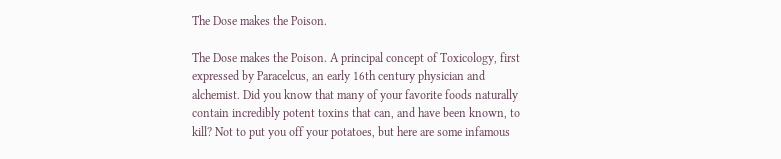The Dose makes the Poison.

The Dose makes the Poison. A principal concept of Toxicology, first expressed by Paracelcus, an early 16th century physician and alchemist. Did you know that many of your favorite foods naturally contain incredibly potent toxins that can, and have been known, to kill? Not to put you off your potatoes, but here are some infamous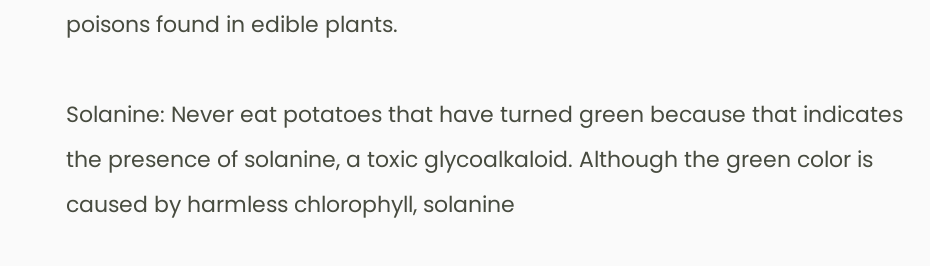poisons found in edible plants.

Solanine: Never eat potatoes that have turned green because that indicates the presence of solanine, a toxic glycoalkaloid. Although the green color is caused by harmless chlorophyll, solanine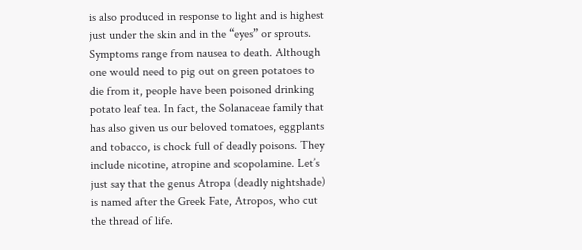is also produced in response to light and is highest just under the skin and in the “eyes” or sprouts. Symptoms range from nausea to death. Although one would need to pig out on green potatoes to die from it, people have been poisoned drinking potato leaf tea. In fact, the Solanaceae family that has also given us our beloved tomatoes, eggplants and tobacco, is chock full of deadly poisons. They include nicotine, atropine and scopolamine. Let’s just say that the genus Atropa (deadly nightshade) is named after the Greek Fate, Atropos, who cut the thread of life.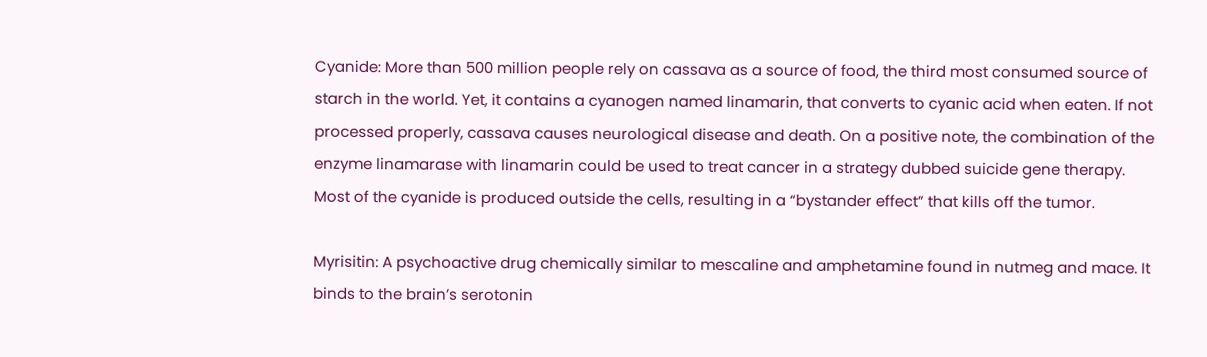Cyanide: More than 500 million people rely on cassava as a source of food, the third most consumed source of starch in the world. Yet, it contains a cyanogen named linamarin, that converts to cyanic acid when eaten. If not processed properly, cassava causes neurological disease and death. On a positive note, the combination of the enzyme linamarase with linamarin could be used to treat cancer in a strategy dubbed suicide gene therapy. Most of the cyanide is produced outside the cells, resulting in a “bystander effect” that kills off the tumor.

Myrisitin: A psychoactive drug chemically similar to mescaline and amphetamine found in nutmeg and mace. It binds to the brain’s serotonin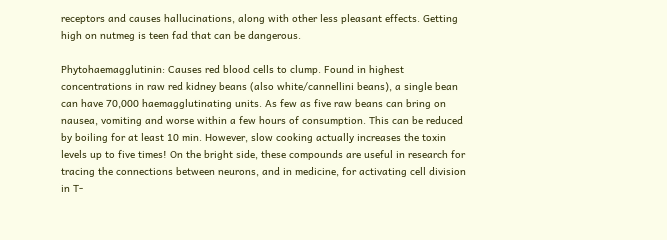receptors and causes hallucinations, along with other less pleasant effects. Getting high on nutmeg is teen fad that can be dangerous.

Phytohaemagglutinin: Causes red blood cells to clump. Found in highest concentrations in raw red kidney beans (also white/cannellini beans), a single bean can have 70,000 haemagglutinating units. As few as five raw beans can bring on nausea, vomiting and worse within a few hours of consumption. This can be reduced by boiling for at least 10 min. However, slow cooking actually increases the toxin levels up to five times! On the bright side, these compounds are useful in research for tracing the connections between neurons, and in medicine, for activating cell division in T-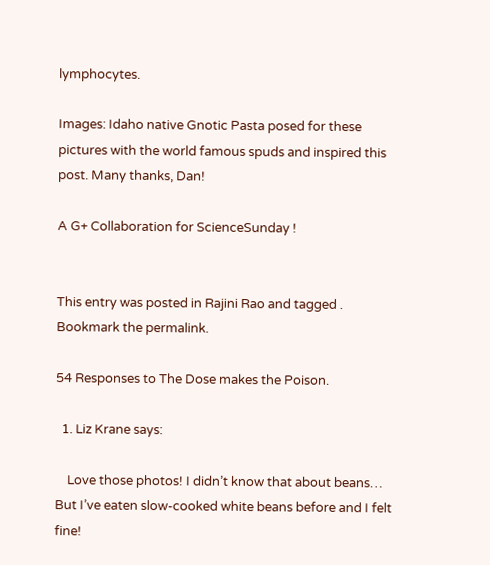lymphocytes.

Images: Idaho native Gnotic Pasta posed for these pictures with the world famous spuds and inspired this post. Many thanks, Dan!

A G+ Collaboration for ScienceSunday !


This entry was posted in Rajini Rao and tagged . Bookmark the permalink.

54 Responses to The Dose makes the Poison.

  1. Liz Krane says:

    Love those photos! I didn’t know that about beans… But I’ve eaten slow-cooked white beans before and I felt fine!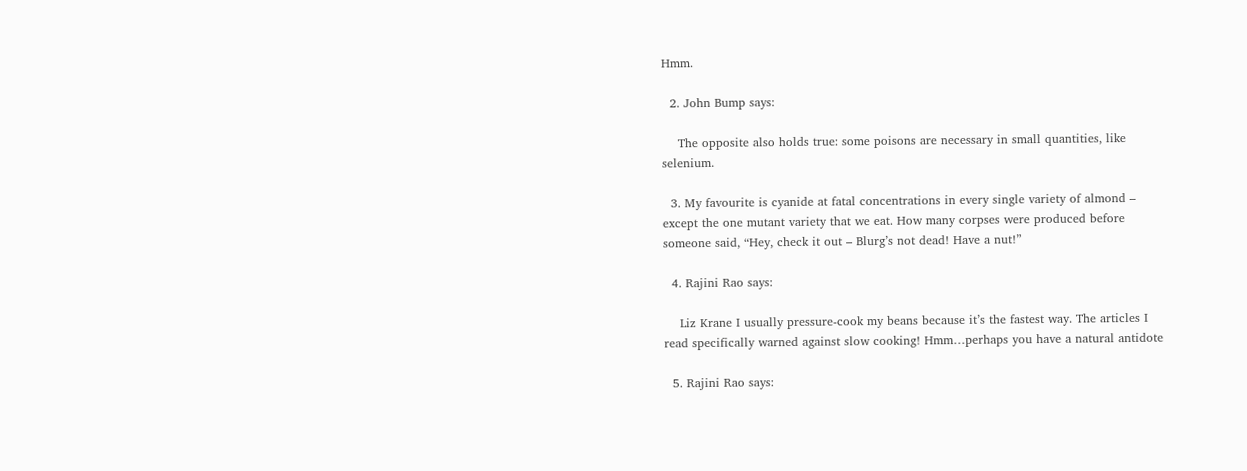Hmm.

  2. John Bump says:

    The opposite also holds true: some poisons are necessary in small quantities, like selenium.

  3. My favourite is cyanide at fatal concentrations in every single variety of almond – except the one mutant variety that we eat. How many corpses were produced before someone said, “Hey, check it out – Blurg’s not dead! Have a nut!”

  4. Rajini Rao says:

    Liz Krane I usually pressure-cook my beans because it’s the fastest way. The articles I read specifically warned against slow cooking! Hmm…perhaps you have a natural antidote

  5. Rajini Rao says: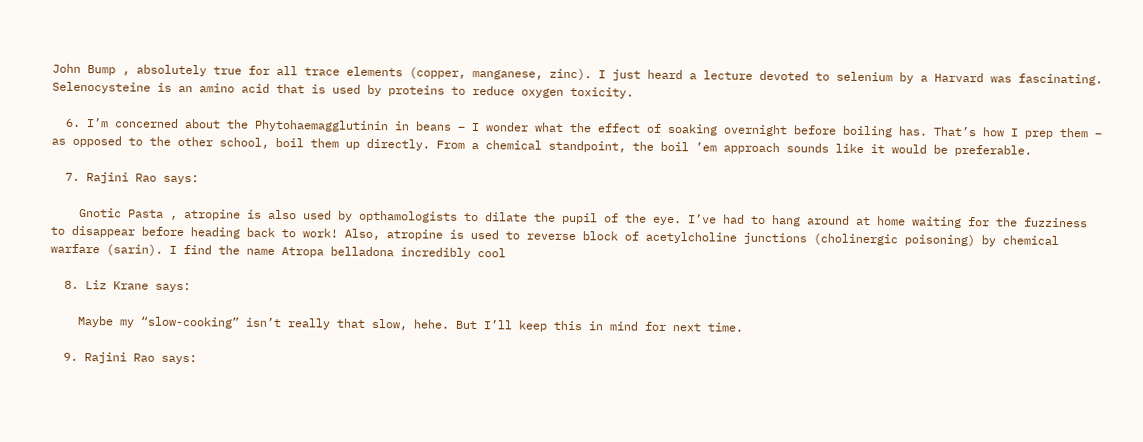John Bump , absolutely true for all trace elements (copper, manganese, zinc). I just heard a lecture devoted to selenium by a Harvard was fascinating. Selenocysteine is an amino acid that is used by proteins to reduce oxygen toxicity.

  6. I’m concerned about the Phytohaemagglutinin in beans – I wonder what the effect of soaking overnight before boiling has. That’s how I prep them – as opposed to the other school, boil them up directly. From a chemical standpoint, the boil ’em approach sounds like it would be preferable.

  7. Rajini Rao says:

    Gnotic Pasta , atropine is also used by opthamologists to dilate the pupil of the eye. I’ve had to hang around at home waiting for the fuzziness to disappear before heading back to work! Also, atropine is used to reverse block of acetylcholine junctions (cholinergic poisoning) by chemical warfare (sarin). I find the name Atropa belladona incredibly cool

  8. Liz Krane says:

    Maybe my “slow-cooking” isn’t really that slow, hehe. But I’ll keep this in mind for next time.

  9. Rajini Rao says: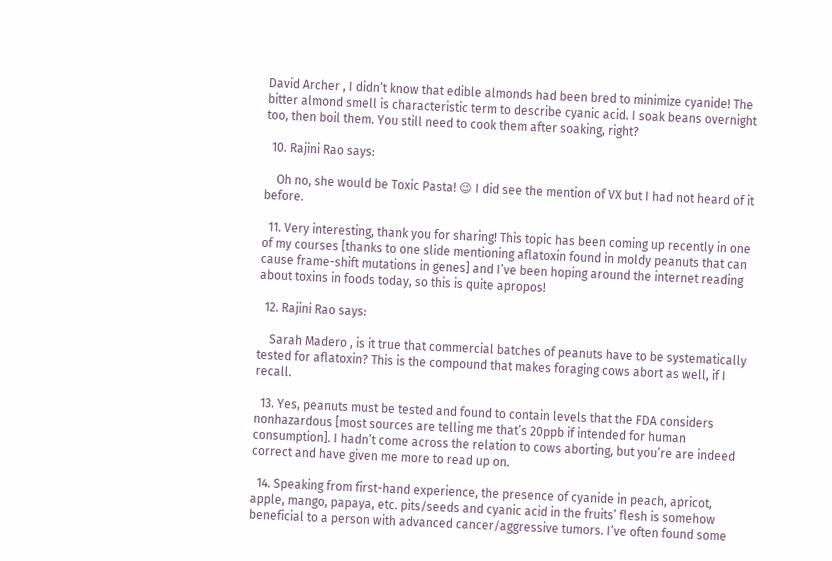David Archer , I didn’t know that edible almonds had been bred to minimize cyanide! The bitter almond smell is characteristic term to describe cyanic acid. I soak beans overnight too, then boil them. You still need to cook them after soaking, right?

  10. Rajini Rao says:

    Oh no, she would be Toxic Pasta! 😉 I did see the mention of VX but I had not heard of it before.

  11. Very interesting, thank you for sharing! This topic has been coming up recently in one of my courses [thanks to one slide mentioning aflatoxin found in moldy peanuts that can cause frame-shift mutations in genes] and I’ve been hoping around the internet reading about toxins in foods today, so this is quite apropos!

  12. Rajini Rao says:

    Sarah Madero , is it true that commercial batches of peanuts have to be systematically tested for aflatoxin? This is the compound that makes foraging cows abort as well, if I recall.

  13. Yes, peanuts must be tested and found to contain levels that the FDA considers nonhazardous [most sources are telling me that’s 20ppb if intended for human consumption]. I hadn’t come across the relation to cows aborting, but you’re are indeed correct and have given me more to read up on.

  14. Speaking from first-hand experience, the presence of cyanide in peach, apricot, apple, mango, papaya, etc. pits/seeds and cyanic acid in the fruits’ flesh is somehow beneficial to a person with advanced cancer/aggressive tumors. I’ve often found some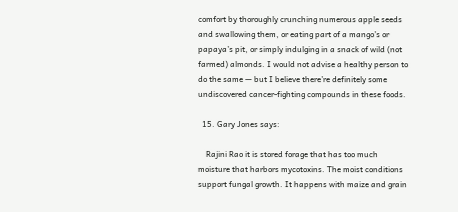comfort by thoroughly crunching numerous apple seeds and swallowing them, or eating part of a mango’s or papaya’s pit, or simply indulging in a snack of wild (not farmed) almonds. I would not advise a healthy person to do the same — but I believe there’re definitely some undiscovered cancer-fighting compounds in these foods.

  15. Gary Jones says:

    Rajini Rao it is stored forage that has too much moisture that harbors mycotoxins. The moist conditions support fungal growth. It happens with maize and grain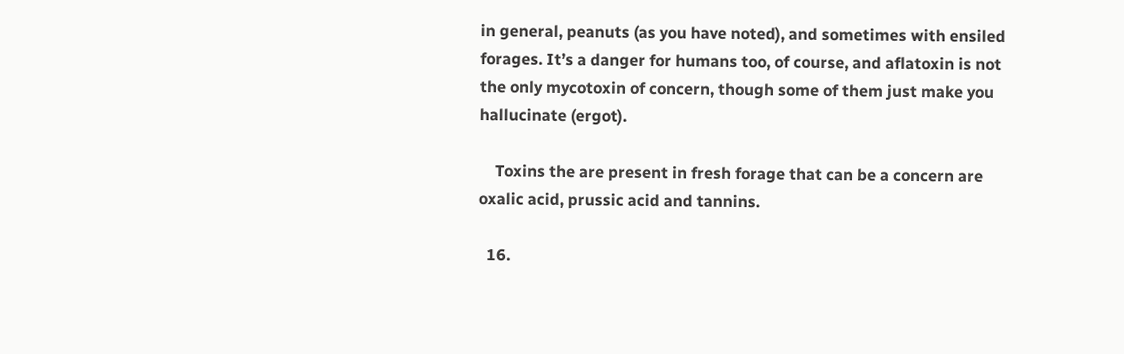in general, peanuts (as you have noted), and sometimes with ensiled forages. It’s a danger for humans too, of course, and aflatoxin is not the only mycotoxin of concern, though some of them just make you hallucinate (ergot).

    Toxins the are present in fresh forage that can be a concern are oxalic acid, prussic acid and tannins.

  16.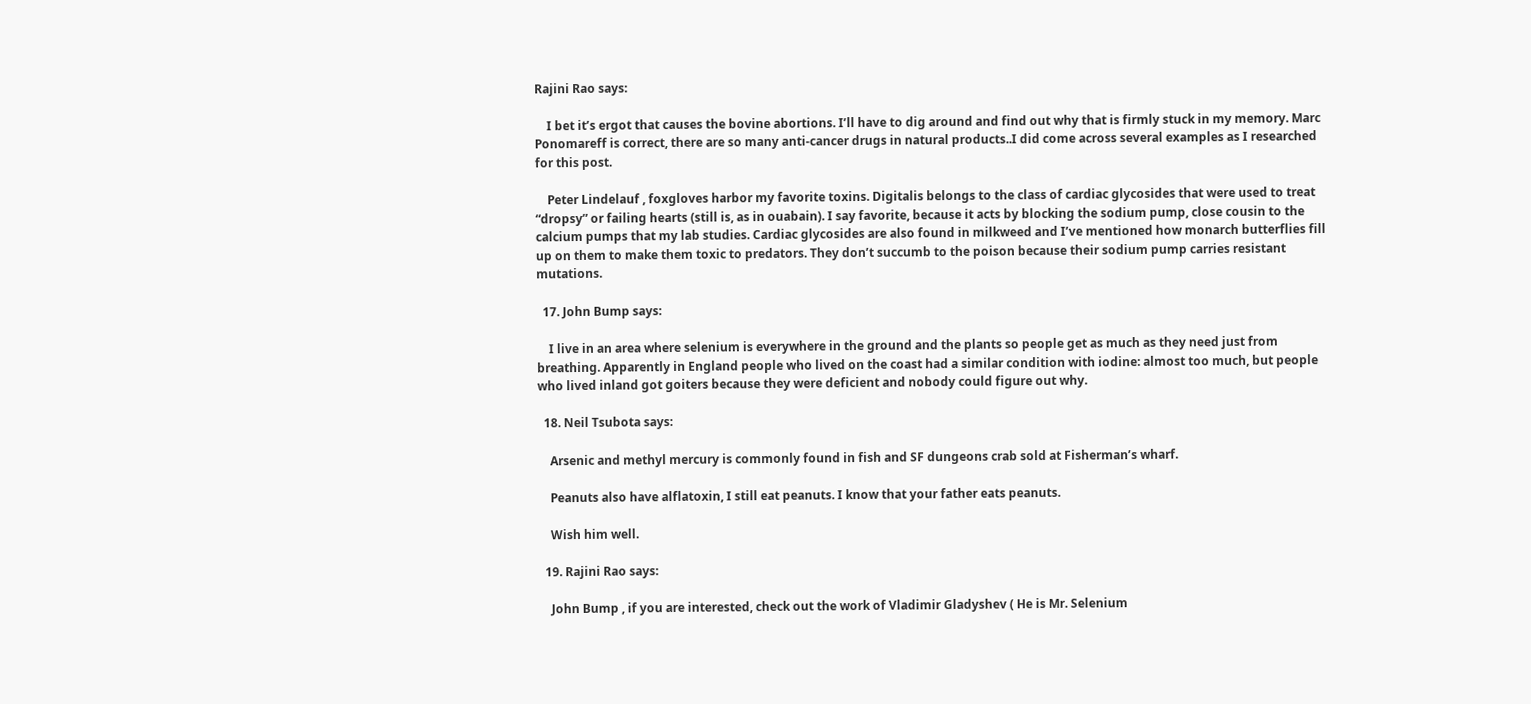Rajini Rao says:

    I bet it’s ergot that causes the bovine abortions. I’ll have to dig around and find out why that is firmly stuck in my memory. Marc Ponomareff is correct, there are so many anti-cancer drugs in natural products..I did come across several examples as I researched for this post.

    Peter Lindelauf , foxgloves harbor my favorite toxins. Digitalis belongs to the class of cardiac glycosides that were used to treat “dropsy” or failing hearts (still is, as in ouabain). I say favorite, because it acts by blocking the sodium pump, close cousin to the calcium pumps that my lab studies. Cardiac glycosides are also found in milkweed and I’ve mentioned how monarch butterflies fill up on them to make them toxic to predators. They don’t succumb to the poison because their sodium pump carries resistant mutations.

  17. John Bump says:

    I live in an area where selenium is everywhere in the ground and the plants so people get as much as they need just from breathing. Apparently in England people who lived on the coast had a similar condition with iodine: almost too much, but people who lived inland got goiters because they were deficient and nobody could figure out why.

  18. Neil Tsubota says:

    Arsenic and methyl mercury is commonly found in fish and SF dungeons crab sold at Fisherman’s wharf.

    Peanuts also have alflatoxin, I still eat peanuts. I know that your father eats peanuts.

    Wish him well.

  19. Rajini Rao says:

    John Bump , if you are interested, check out the work of Vladimir Gladyshev ( He is Mr. Selenium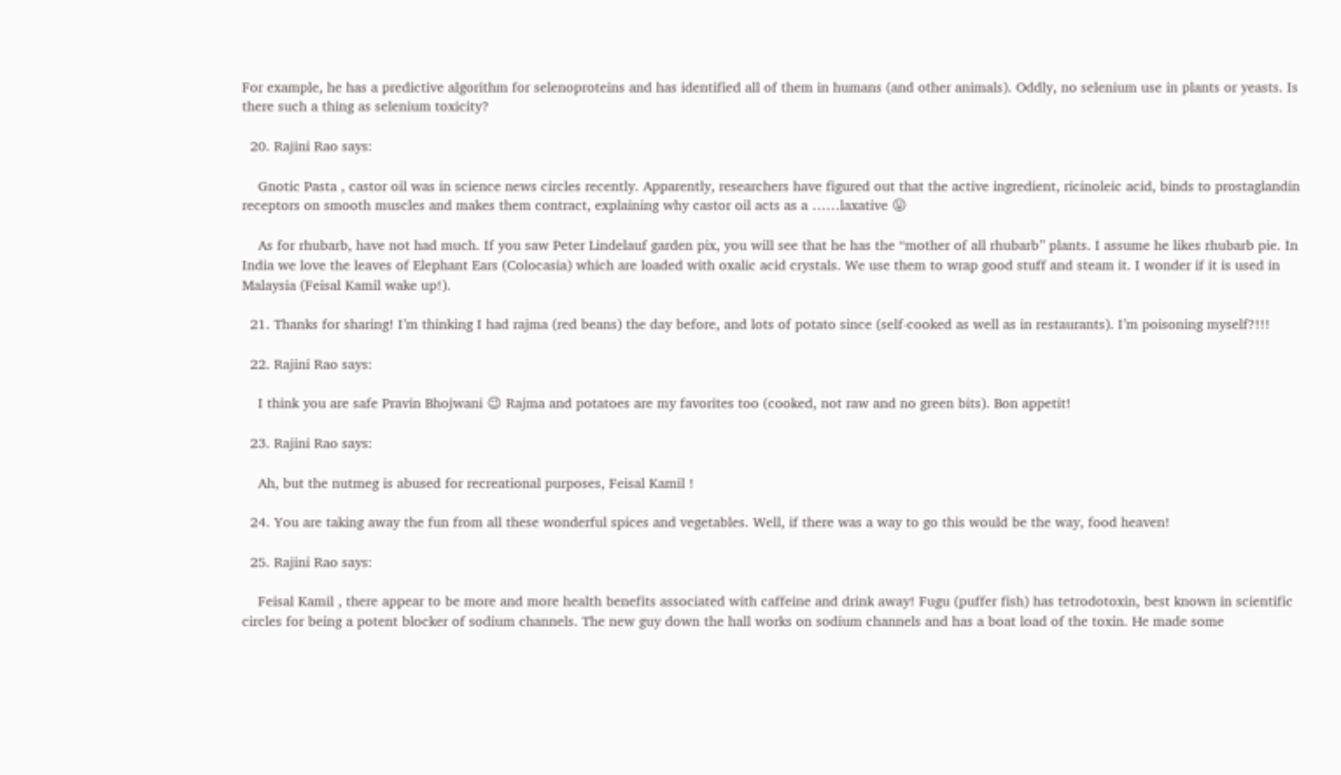For example, he has a predictive algorithm for selenoproteins and has identified all of them in humans (and other animals). Oddly, no selenium use in plants or yeasts. Is there such a thing as selenium toxicity?

  20. Rajini Rao says:

    Gnotic Pasta , castor oil was in science news circles recently. Apparently, researchers have figured out that the active ingredient, ricinoleic acid, binds to prostaglandin receptors on smooth muscles and makes them contract, explaining why castor oil acts as a ……laxative 😛

    As for rhubarb, have not had much. If you saw Peter Lindelauf garden pix, you will see that he has the “mother of all rhubarb” plants. I assume he likes rhubarb pie. In India we love the leaves of Elephant Ears (Colocasia) which are loaded with oxalic acid crystals. We use them to wrap good stuff and steam it. I wonder if it is used in Malaysia (Feisal Kamil wake up!).

  21. Thanks for sharing! I’m thinking I had rajma (red beans) the day before, and lots of potato since (self-cooked as well as in restaurants). I’m poisoning myself?!!!

  22. Rajini Rao says:

    I think you are safe Pravin Bhojwani 😉 Rajma and potatoes are my favorites too (cooked, not raw and no green bits). Bon appetit!

  23. Rajini Rao says:

    Ah, but the nutmeg is abused for recreational purposes, Feisal Kamil !

  24. You are taking away the fun from all these wonderful spices and vegetables. Well, if there was a way to go this would be the way, food heaven!

  25. Rajini Rao says:

    Feisal Kamil , there appear to be more and more health benefits associated with caffeine and drink away! Fugu (puffer fish) has tetrodotoxin, best known in scientific circles for being a potent blocker of sodium channels. The new guy down the hall works on sodium channels and has a boat load of the toxin. He made some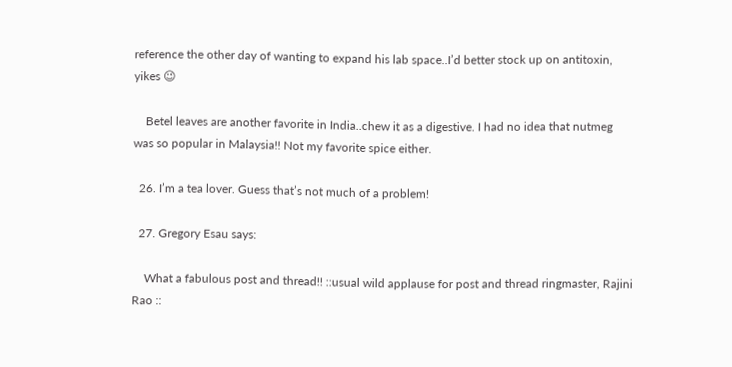reference the other day of wanting to expand his lab space..I’d better stock up on antitoxin, yikes 😉

    Betel leaves are another favorite in India..chew it as a digestive. I had no idea that nutmeg was so popular in Malaysia!! Not my favorite spice either.

  26. I’m a tea lover. Guess that’s not much of a problem!

  27. Gregory Esau says:

    What a fabulous post and thread!! ::usual wild applause for post and thread ringmaster, Rajini Rao ::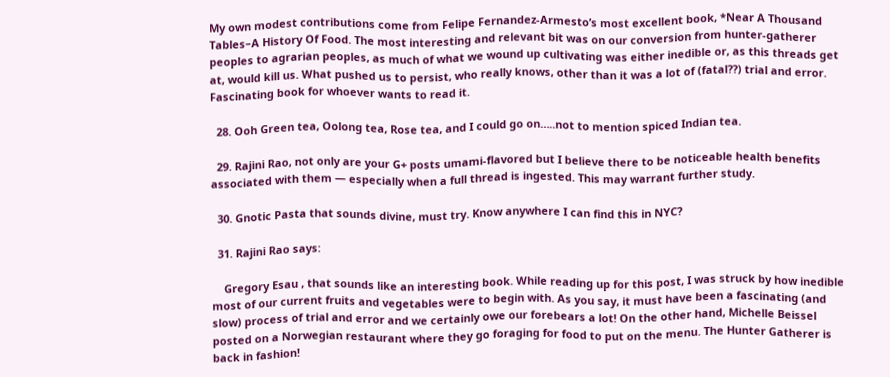My own modest contributions come from Felipe Fernandez-Armesto’s most excellent book, *Near A Thousand Tables–A History Of Food. The most interesting and relevant bit was on our conversion from hunter-gatherer peoples to agrarian peoples, as much of what we wound up cultivating was either inedible or, as this threads get at, would kill us. What pushed us to persist, who really knows, other than it was a lot of (fatal??) trial and error. Fascinating book for whoever wants to read it.

  28. Ooh Green tea, Oolong tea, Rose tea, and I could go on…..not to mention spiced Indian tea.

  29. Rajini Rao, not only are your G+ posts umami-flavored but I believe there to be noticeable health benefits associated with them — especially when a full thread is ingested. This may warrant further study.

  30. Gnotic Pasta that sounds divine, must try. Know anywhere I can find this in NYC?

  31. Rajini Rao says:

    Gregory Esau , that sounds like an interesting book. While reading up for this post, I was struck by how inedible most of our current fruits and vegetables were to begin with. As you say, it must have been a fascinating (and slow) process of trial and error and we certainly owe our forebears a lot! On the other hand, Michelle Beissel posted on a Norwegian restaurant where they go foraging for food to put on the menu. The Hunter Gatherer is back in fashion!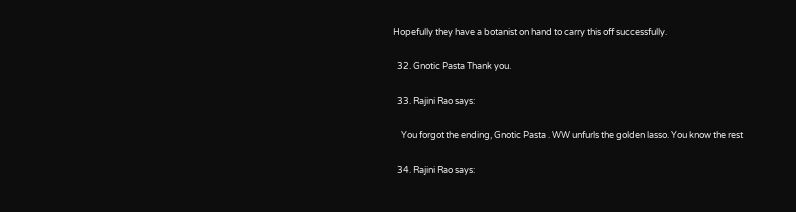Hopefully they have a botanist on hand to carry this off successfully.

  32. Gnotic Pasta Thank you.

  33. Rajini Rao says:

    You forgot the ending, Gnotic Pasta . WW unfurls the golden lasso. You know the rest

  34. Rajini Rao says: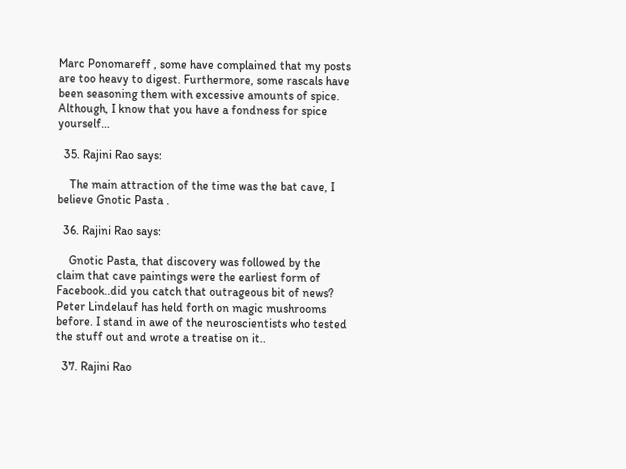Marc Ponomareff , some have complained that my posts are too heavy to digest. Furthermore, some rascals have been seasoning them with excessive amounts of spice. Although, I know that you have a fondness for spice yourself…

  35. Rajini Rao says:

    The main attraction of the time was the bat cave, I believe Gnotic Pasta .

  36. Rajini Rao says:

    Gnotic Pasta, that discovery was followed by the claim that cave paintings were the earliest form of Facebook..did you catch that outrageous bit of news?  Peter Lindelauf has held forth on magic mushrooms before. I stand in awe of the neuroscientists who tested the stuff out and wrote a treatise on it..

  37. Rajini Rao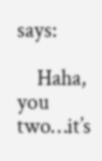says:

    Haha, you two…it’s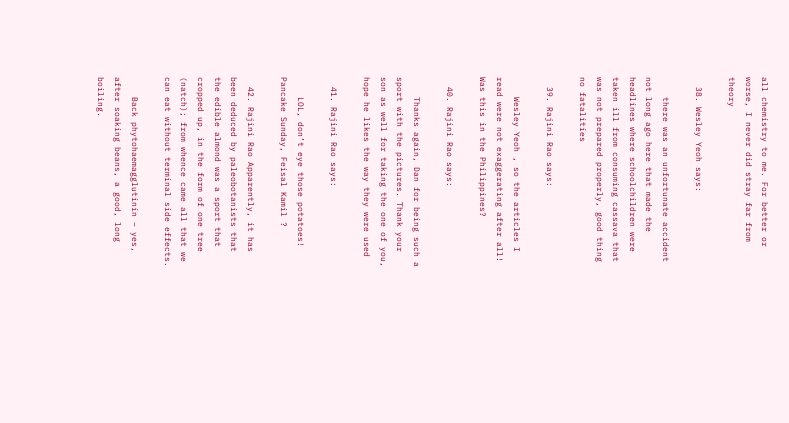all chemistry to me. For better or worse, I never did stray far from theory

  38. Wesley Yeoh says:

    there was an unfortunate accident not long ago here that made the headlines where schoolchildren were taken ill from consuming cassava that was not prepared properly, good thing no fatalities

  39. Rajini Rao says:

    Wesley Yeoh , so the articles I read were not exaggerating after all! Was this in the Philippines?

  40. Rajini Rao says:

    Thanks again, Dan for being such a sport with the pictures. Thank your son as well for taking the one of you, hope he likes the way they were used

  41. Rajini Rao says:

    LOL, don’t eye those potatoes! Pancake Sunday, Feisal Kamil ?

  42. Rajini Rao Apparently, it has been deduced by paleobotanists that the edible almond was a sport that cropped up, in the form of one tree (natch); from whence came all that we can eat without terminal side effects.

    Back phytohaemagglutinin – yes, after soaking beans, a good, long boiling.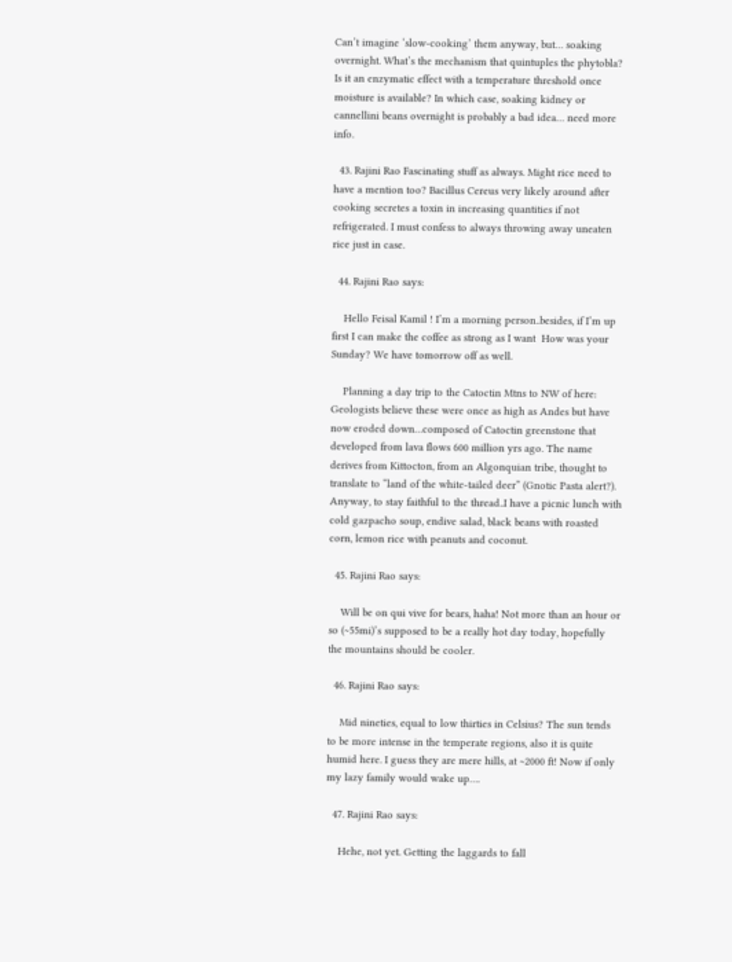Can’t imagine ‘slow-cooking’ them anyway, but… soaking overnight. What’s the mechanism that quintuples the phytobla? Is it an enzymatic effect with a temperature threshold once moisture is available? In which case, soaking kidney or cannellini beans overnight is probably a bad idea… need more info.

  43. Rajini Rao Fascinating stuff as always. Might rice need to have a mention too? Bacillus Cereus very likely around after cooking secretes a toxin in increasing quantities if not refrigerated. I must confess to always throwing away uneaten rice just in case.

  44. Rajini Rao says:

    Hello Feisal Kamil ! I’m a morning person..besides, if I’m up first I can make the coffee as strong as I want  How was your Sunday? We have tomorrow off as well.

    Planning a day trip to the Catoctin Mtns to NW of here: Geologists believe these were once as high as Andes but have now eroded down…composed of Catoctin greenstone that developed from lava flows 600 million yrs ago. The name derives from Kittocton, from an Algonquian tribe, thought to translate to “land of the white-tailed deer” (Gnotic Pasta alert?). Anyway, to stay faithful to the thread..I have a picnic lunch with cold gazpacho soup, endive salad, black beans with roasted corn, lemon rice with peanuts and coconut.

  45. Rajini Rao says:

    Will be on qui vive for bears, haha! Not more than an hour or so (~55mi)’s supposed to be a really hot day today, hopefully the mountains should be cooler.

  46. Rajini Rao says:

    Mid nineties, equal to low thirties in Celsius? The sun tends to be more intense in the temperate regions, also it is quite humid here. I guess they are mere hills, at ~2000 ft! Now if only my lazy family would wake up….

  47. Rajini Rao says:

    Hehe, not yet. Getting the laggards to fall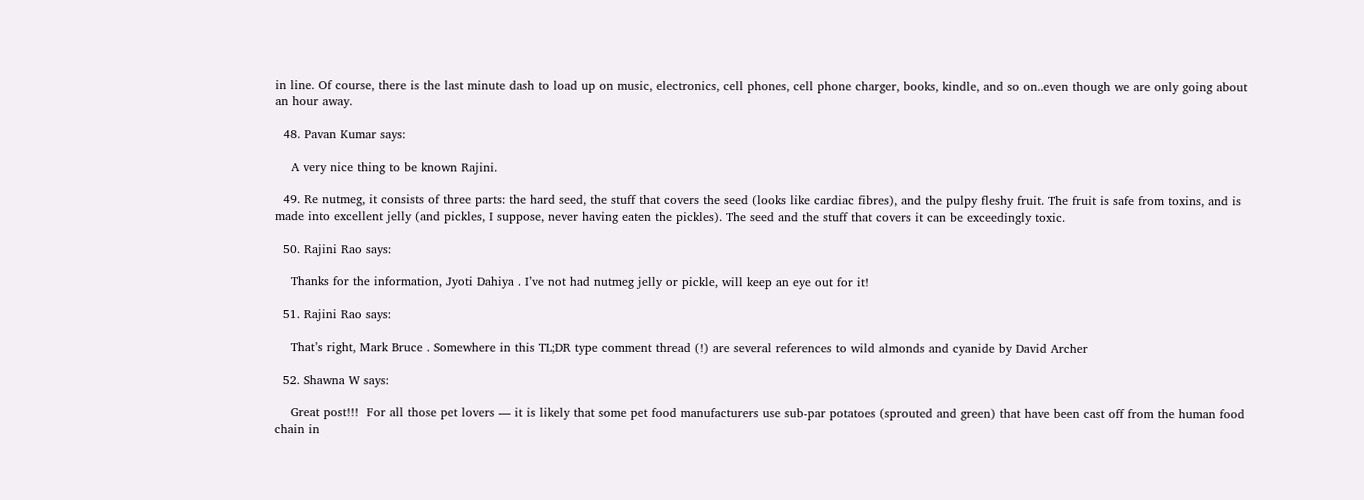in line. Of course, there is the last minute dash to load up on music, electronics, cell phones, cell phone charger, books, kindle, and so on..even though we are only going about an hour away.

  48. Pavan Kumar says:

    A very nice thing to be known Rajini.

  49. Re nutmeg, it consists of three parts: the hard seed, the stuff that covers the seed (looks like cardiac fibres), and the pulpy fleshy fruit. The fruit is safe from toxins, and is made into excellent jelly (and pickles, I suppose, never having eaten the pickles). The seed and the stuff that covers it can be exceedingly toxic.

  50. Rajini Rao says:

    Thanks for the information, Jyoti Dahiya . I’ve not had nutmeg jelly or pickle, will keep an eye out for it!

  51. Rajini Rao says:

    That’s right, Mark Bruce . Somewhere in this TL;DR type comment thread (!) are several references to wild almonds and cyanide by David Archer

  52. Shawna W says:

    Great post!!!  For all those pet lovers — it is likely that some pet food manufacturers use sub-par potatoes (sprouted and green) that have been cast off from the human food chain in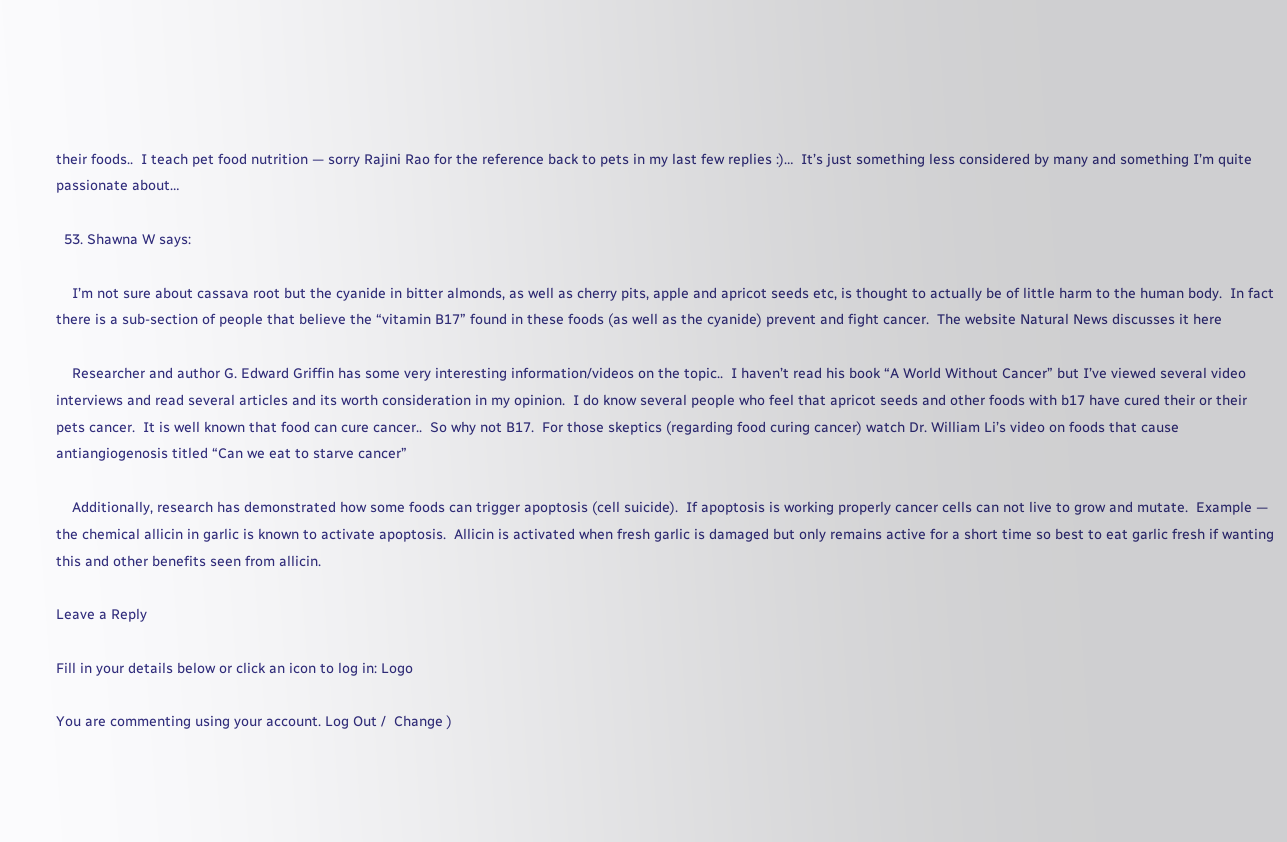their foods..  I teach pet food nutrition — sorry Rajini Rao for the reference back to pets in my last few replies :)…  It’s just something less considered by many and something I’m quite passionate about…

  53. Shawna W says:

    I’m not sure about cassava root but the cyanide in bitter almonds, as well as cherry pits, apple and apricot seeds etc, is thought to actually be of little harm to the human body.  In fact there is a sub-section of people that believe the “vitamin B17” found in these foods (as well as the cyanide) prevent and fight cancer.  The website Natural News discusses it here

    Researcher and author G. Edward Griffin has some very interesting information/videos on the topic..  I haven’t read his book “A World Without Cancer” but I’ve viewed several video interviews and read several articles and its worth consideration in my opinion.  I do know several people who feel that apricot seeds and other foods with b17 have cured their or their pets cancer.  It is well known that food can cure cancer..  So why not B17.  For those skeptics (regarding food curing cancer) watch Dr. William Li’s video on foods that cause antiangiogenosis titled “Can we eat to starve cancer”

    Additionally, research has demonstrated how some foods can trigger apoptosis (cell suicide).  If apoptosis is working properly cancer cells can not live to grow and mutate.  Example — the chemical allicin in garlic is known to activate apoptosis.  Allicin is activated when fresh garlic is damaged but only remains active for a short time so best to eat garlic fresh if wanting this and other benefits seen from allicin.

Leave a Reply

Fill in your details below or click an icon to log in: Logo

You are commenting using your account. Log Out /  Change )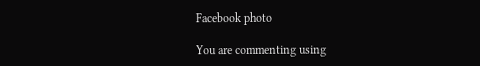Facebook photo

You are commenting using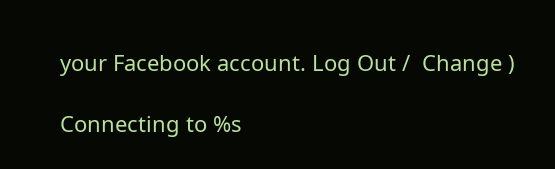your Facebook account. Log Out /  Change )

Connecting to %s